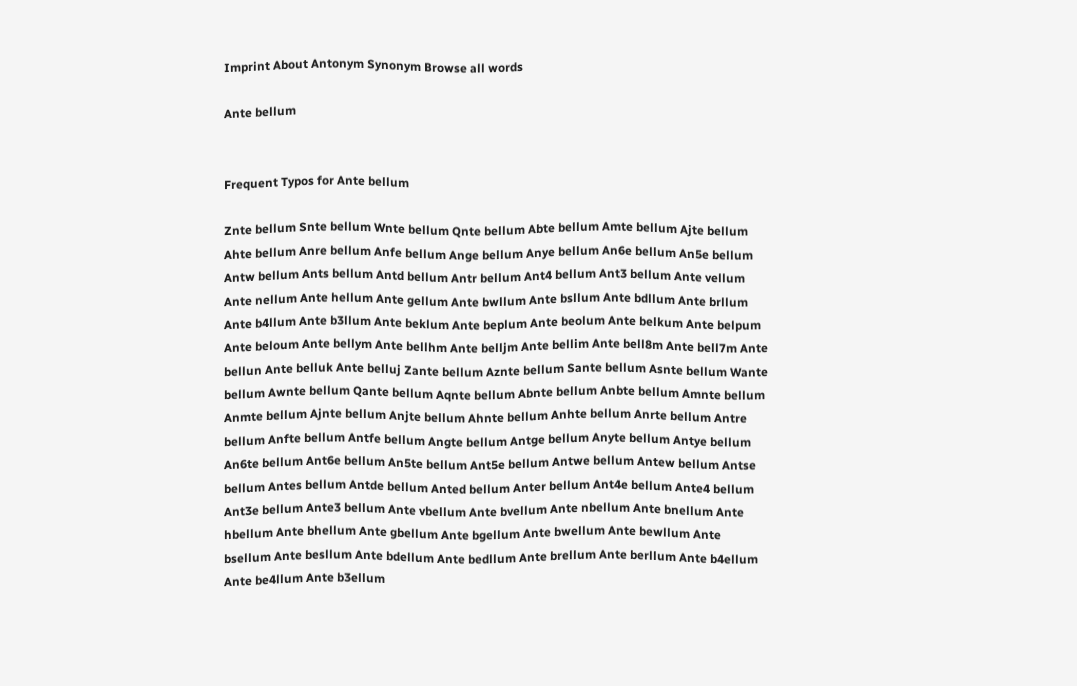Imprint About Antonym Synonym Browse all words

Ante bellum


Frequent Typos for Ante bellum

Znte bellum Snte bellum Wnte bellum Qnte bellum Abte bellum Amte bellum Ajte bellum Ahte bellum Anre bellum Anfe bellum Ange bellum Anye bellum An6e bellum An5e bellum Antw bellum Ants bellum Antd bellum Antr bellum Ant4 bellum Ant3 bellum Ante vellum Ante nellum Ante hellum Ante gellum Ante bwllum Ante bsllum Ante bdllum Ante brllum Ante b4llum Ante b3llum Ante beklum Ante beplum Ante beolum Ante belkum Ante belpum Ante beloum Ante bellym Ante bellhm Ante belljm Ante bellim Ante bell8m Ante bell7m Ante bellun Ante belluk Ante belluj Zante bellum Aznte bellum Sante bellum Asnte bellum Wante bellum Awnte bellum Qante bellum Aqnte bellum Abnte bellum Anbte bellum Amnte bellum Anmte bellum Ajnte bellum Anjte bellum Ahnte bellum Anhte bellum Anrte bellum Antre bellum Anfte bellum Antfe bellum Angte bellum Antge bellum Anyte bellum Antye bellum An6te bellum Ant6e bellum An5te bellum Ant5e bellum Antwe bellum Antew bellum Antse bellum Antes bellum Antde bellum Anted bellum Anter bellum Ant4e bellum Ante4 bellum Ant3e bellum Ante3 bellum Ante vbellum Ante bvellum Ante nbellum Ante bnellum Ante hbellum Ante bhellum Ante gbellum Ante bgellum Ante bwellum Ante bewllum Ante bsellum Ante besllum Ante bdellum Ante bedllum Ante brellum Ante berllum Ante b4ellum Ante be4llum Ante b3ellum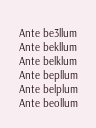Ante be3llum Ante bekllum Ante belklum Ante bepllum Ante belplum Ante beollum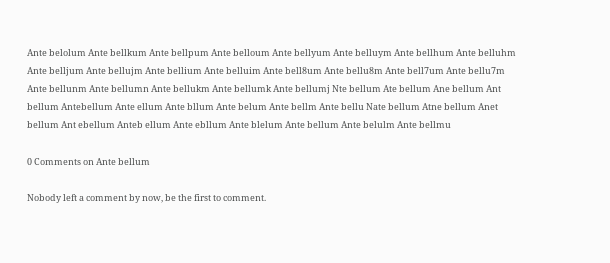Ante belolum Ante bellkum Ante bellpum Ante belloum Ante bellyum Ante belluym Ante bellhum Ante belluhm Ante belljum Ante bellujm Ante bellium Ante belluim Ante bell8um Ante bellu8m Ante bell7um Ante bellu7m Ante bellunm Ante bellumn Ante bellukm Ante bellumk Ante bellumj Nte bellum Ate bellum Ane bellum Ant bellum Antebellum Ante ellum Ante bllum Ante belum Ante bellm Ante bellu Nate bellum Atne bellum Anet bellum Ant ebellum Anteb ellum Ante ebllum Ante blelum Ante bellum Ante belulm Ante bellmu

0 Comments on Ante bellum

Nobody left a comment by now, be the first to comment.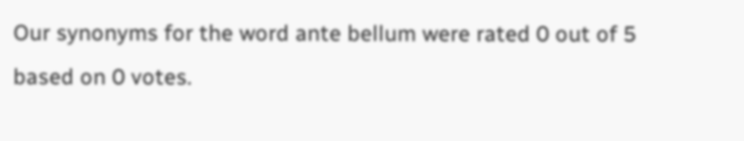Our synonyms for the word ante bellum were rated 0 out of 5 based on 0 votes.